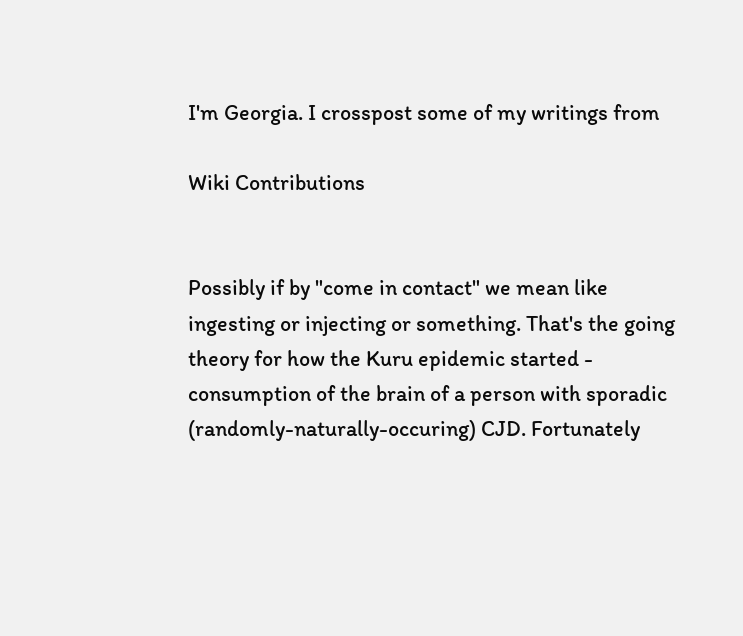I'm Georgia. I crosspost some of my writings from

Wiki Contributions


Possibly if by "come in contact" we mean like ingesting or injecting or something. That's the going theory for how the Kuru epidemic started - consumption of the brain of a person with sporadic (randomly-naturally-occuring) CJD. Fortunately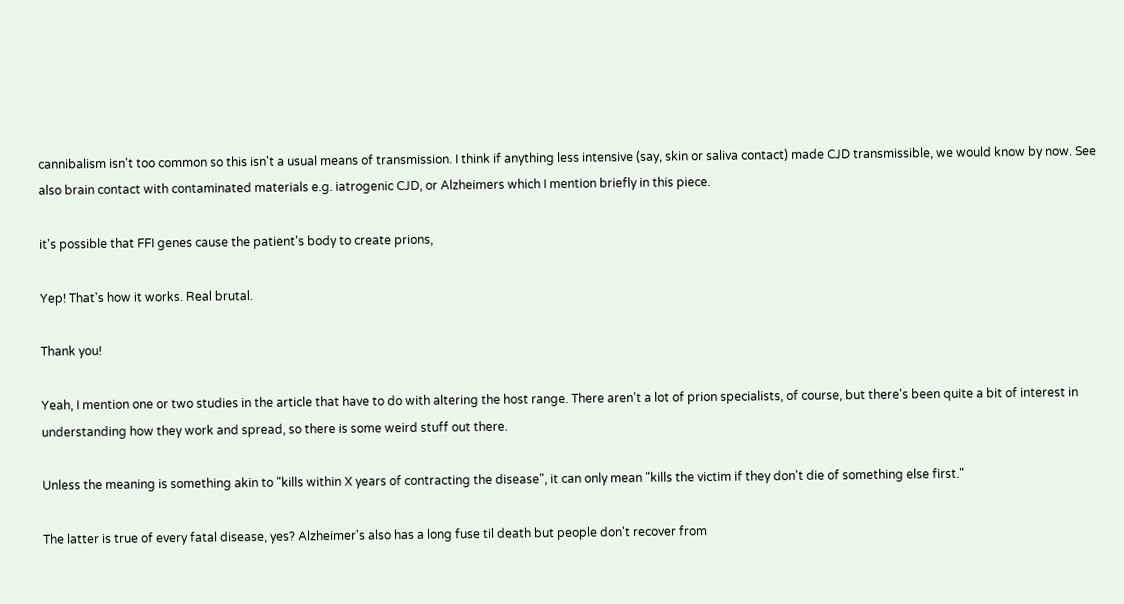cannibalism isn't too common so this isn't a usual means of transmission. I think if anything less intensive (say, skin or saliva contact) made CJD transmissible, we would know by now. See also brain contact with contaminated materials e.g. iatrogenic CJD, or Alzheimers which I mention briefly in this piece.

it's possible that FFI genes cause the patient's body to create prions,

Yep! That's how it works. Real brutal.

Thank you!

Yeah, I mention one or two studies in the article that have to do with altering the host range. There aren't a lot of prion specialists, of course, but there's been quite a bit of interest in understanding how they work and spread, so there is some weird stuff out there.

Unless the meaning is something akin to "kills within X years of contracting the disease", it can only mean "kills the victim if they don't die of something else first."

The latter is true of every fatal disease, yes? Alzheimer's also has a long fuse til death but people don't recover from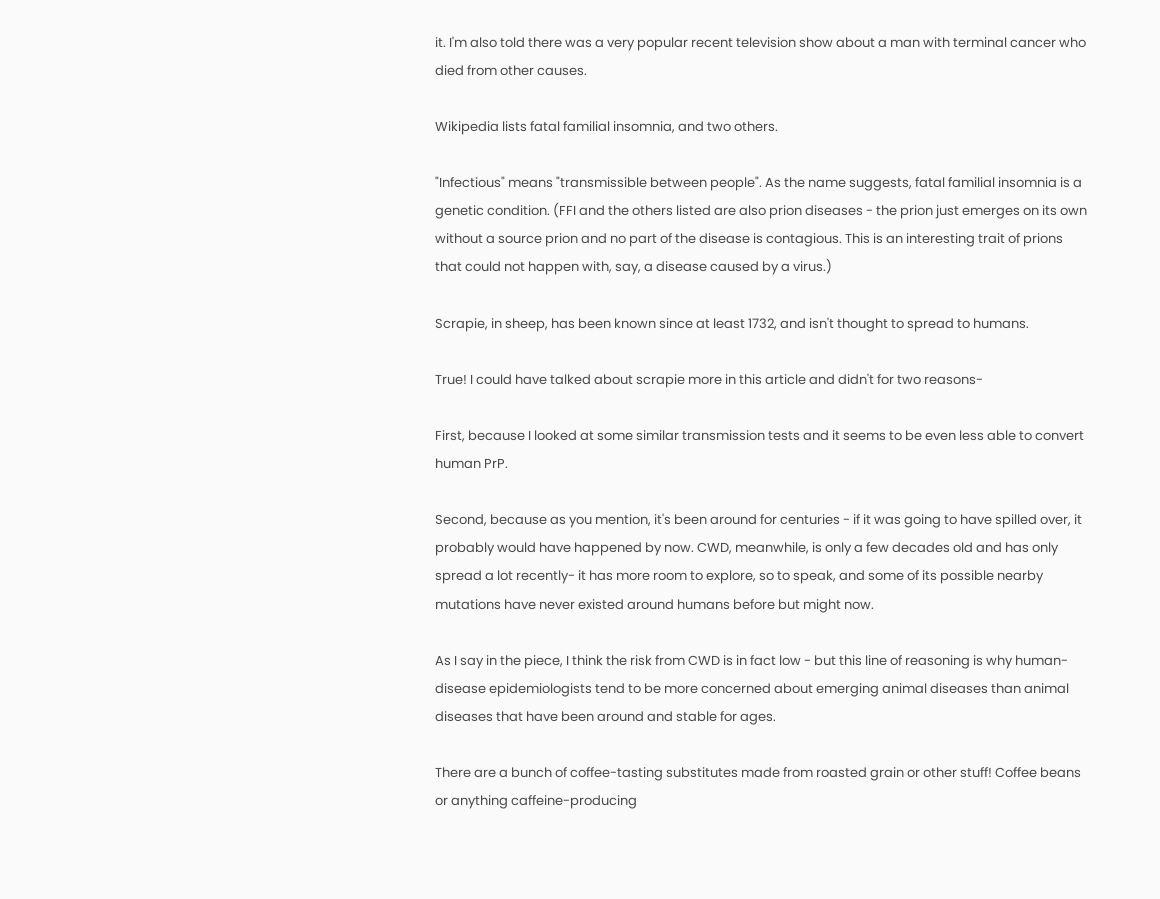it. I'm also told there was a very popular recent television show about a man with terminal cancer who died from other causes.

Wikipedia lists fatal familial insomnia, and two others.

"Infectious" means "transmissible between people". As the name suggests, fatal familial insomnia is a genetic condition. (FFI and the others listed are also prion diseases - the prion just emerges on its own without a source prion and no part of the disease is contagious. This is an interesting trait of prions that could not happen with, say, a disease caused by a virus.)

Scrapie, in sheep, has been known since at least 1732, and isn't thought to spread to humans.

True! I could have talked about scrapie more in this article and didn't for two reasons-

First, because I looked at some similar transmission tests and it seems to be even less able to convert human PrP.

Second, because as you mention, it's been around for centuries - if it was going to have spilled over, it probably would have happened by now. CWD, meanwhile, is only a few decades old and has only spread a lot recently- it has more room to explore, so to speak, and some of its possible nearby mutations have never existed around humans before but might now.

As I say in the piece, I think the risk from CWD is in fact low - but this line of reasoning is why human-disease epidemiologists tend to be more concerned about emerging animal diseases than animal diseases that have been around and stable for ages.

There are a bunch of coffee-tasting substitutes made from roasted grain or other stuff! Coffee beans or anything caffeine-producing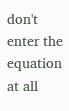don't enter the equation at all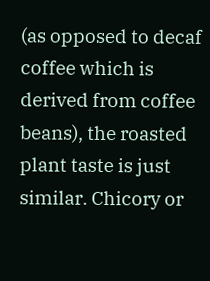(as opposed to decaf coffee which is derived from coffee beans), the roasted plant taste is just similar. Chicory or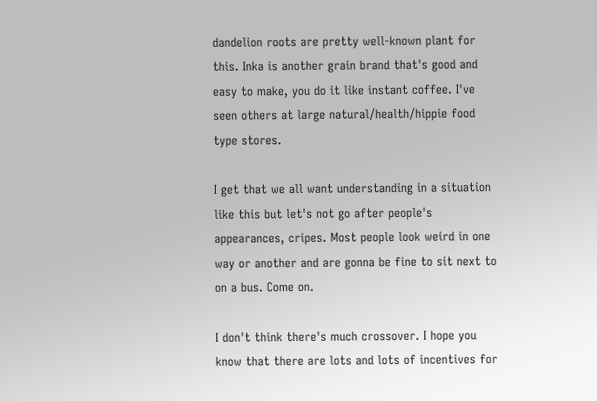dandelion roots are pretty well-known plant for this. Inka is another grain brand that's good and easy to make, you do it like instant coffee. I've seen others at large natural/health/hippie food type stores.

I get that we all want understanding in a situation like this but let's not go after people's appearances, cripes. Most people look weird in one way or another and are gonna be fine to sit next to on a bus. Come on.

I don't think there's much crossover. I hope you know that there are lots and lots of incentives for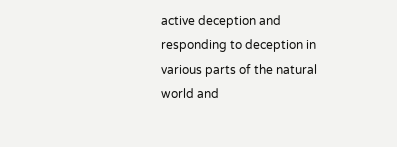active deception and responding to deception in various parts of the natural world and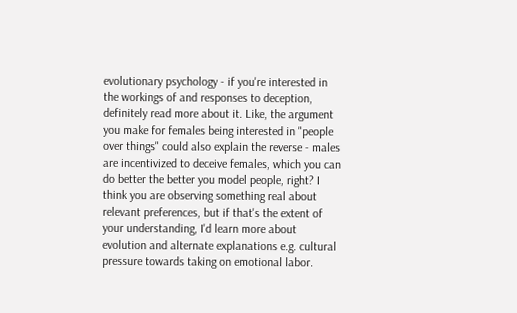evolutionary psychology - if you're interested in the workings of and responses to deception, definitely read more about it. Like, the argument you make for females being interested in "people over things" could also explain the reverse - males are incentivized to deceive females, which you can do better the better you model people, right? I think you are observing something real about relevant preferences, but if that's the extent of your understanding, I'd learn more about evolution and alternate explanations e.g. cultural pressure towards taking on emotional labor.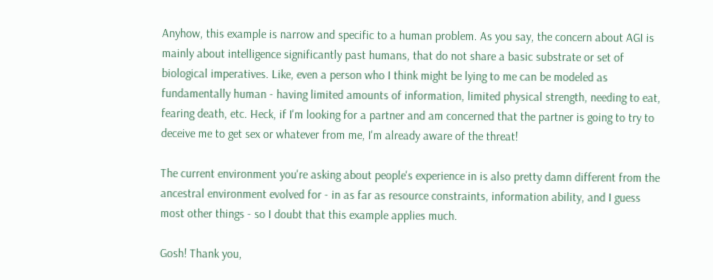Anyhow, this example is narrow and specific to a human problem. As you say, the concern about AGI is mainly about intelligence significantly past humans, that do not share a basic substrate or set of biological imperatives. Like, even a person who I think might be lying to me can be modeled as fundamentally human - having limited amounts of information, limited physical strength, needing to eat, fearing death, etc. Heck, if I'm looking for a partner and am concerned that the partner is going to try to deceive me to get sex or whatever from me, I'm already aware of the threat!

The current environment you're asking about people's experience in is also pretty damn different from the ancestral environment evolved for - in as far as resource constraints, information ability, and I guess most other things - so I doubt that this example applies much.

Gosh! Thank you,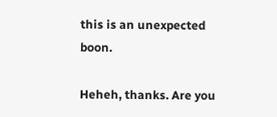this is an unexpected boon.

Heheh, thanks. Are you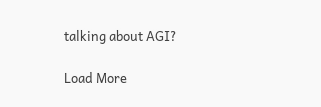talking about AGI?

Load More